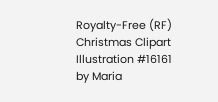Royalty-Free (RF) Christmas Clipart Illustration #16161 by Maria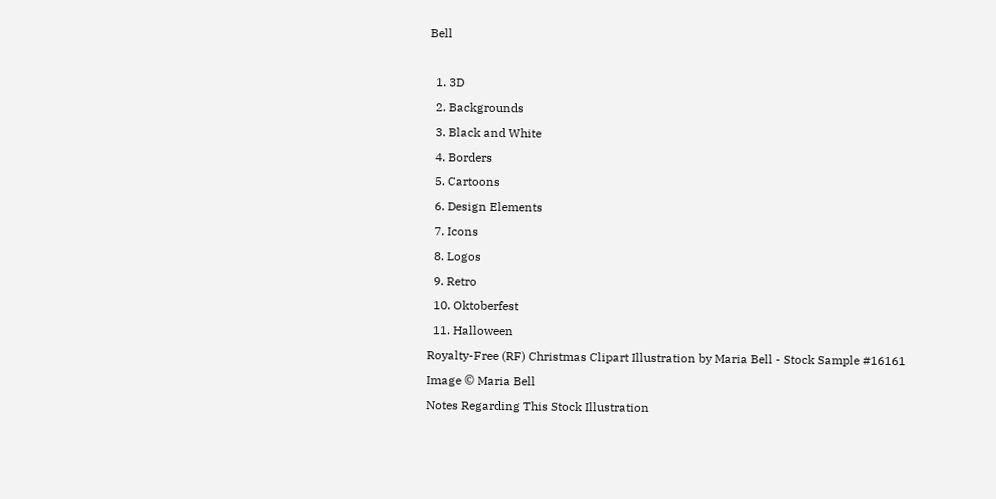Bell

  1. 3D
  2. Backgrounds
  3. Black and White
  4. Borders
  5. Cartoons
  6. Design Elements
  7. Icons
  8. Logos
  9. Retro
  10. Oktoberfest
  11. Halloween
Royalty-Free (RF) Christmas Clipart Illustration by Maria Bell - Stock Sample #16161
Image © Maria Bell
Notes Regarding This Stock Illustration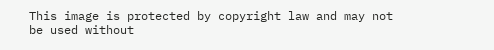This image is protected by copyright law and may not be used without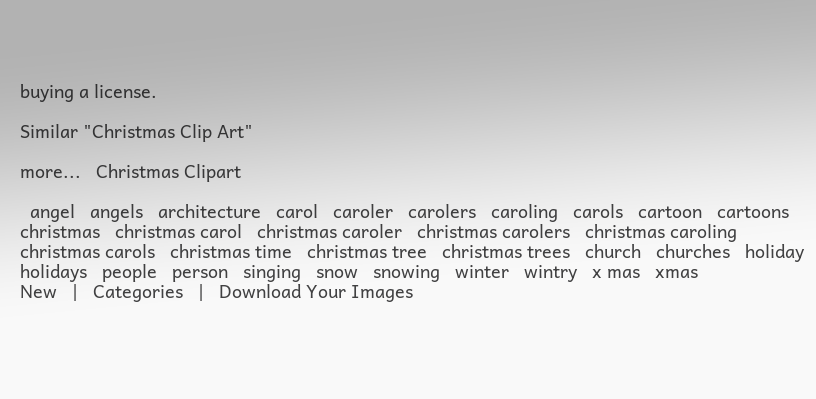buying a license.

Similar "Christmas Clip Art"

more...   Christmas Clipart

  angel   angels   architecture   carol   caroler   carolers   caroling   carols   cartoon   cartoons   christmas   christmas carol   christmas caroler   christmas carolers   christmas caroling   christmas carols   christmas time   christmas tree   christmas trees   church   churches   holiday   holidays   people   person   singing   snow   snowing   winter   wintry   x mas   xmas
New   |   Categories   |   Download Your Images